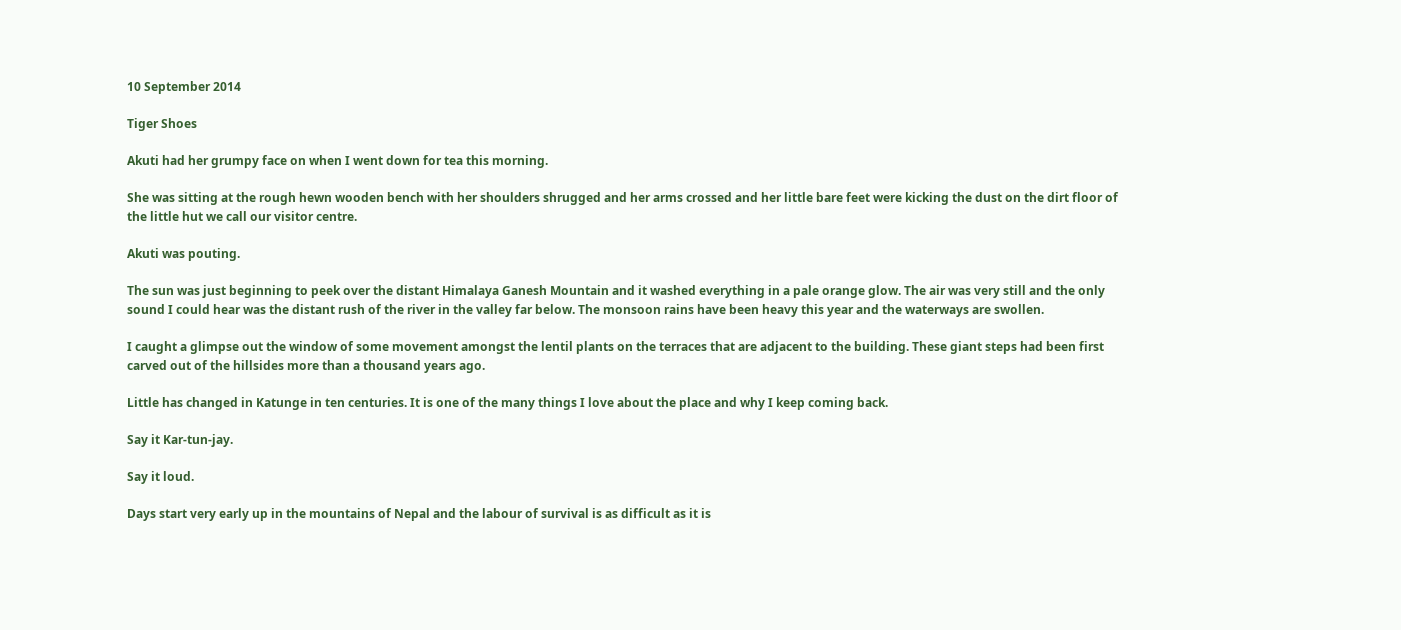10 September 2014

Tiger Shoes

Akuti had her grumpy face on when I went down for tea this morning.

She was sitting at the rough hewn wooden bench with her shoulders shrugged and her arms crossed and her little bare feet were kicking the dust on the dirt floor of the little hut we call our visitor centre.

Akuti was pouting.

The sun was just beginning to peek over the distant Himalaya Ganesh Mountain and it washed everything in a pale orange glow. The air was very still and the only sound I could hear was the distant rush of the river in the valley far below. The monsoon rains have been heavy this year and the waterways are swollen.

I caught a glimpse out the window of some movement amongst the lentil plants on the terraces that are adjacent to the building. These giant steps had been first carved out of the hillsides more than a thousand years ago.

Little has changed in Katunge in ten centuries. It is one of the many things I love about the place and why I keep coming back.

Say it Kar-tun-jay.

Say it loud.

Days start very early up in the mountains of Nepal and the labour of survival is as difficult as it is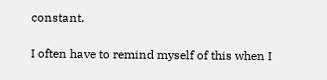constant.

I often have to remind myself of this when I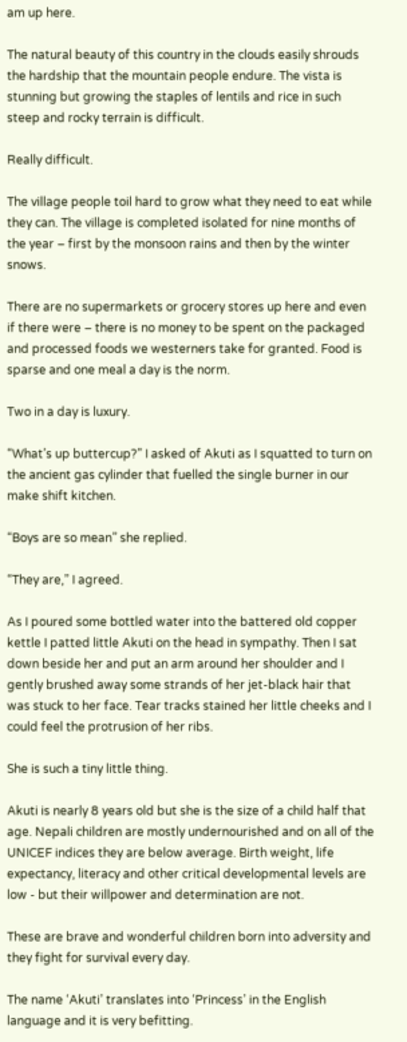am up here.

The natural beauty of this country in the clouds easily shrouds the hardship that the mountain people endure. The vista is stunning but growing the staples of lentils and rice in such steep and rocky terrain is difficult.

Really difficult.

The village people toil hard to grow what they need to eat while they can. The village is completed isolated for nine months of the year – first by the monsoon rains and then by the winter snows.

There are no supermarkets or grocery stores up here and even if there were – there is no money to be spent on the packaged and processed foods we westerners take for granted. Food is sparse and one meal a day is the norm.

Two in a day is luxury.

“What’s up buttercup?” I asked of Akuti as I squatted to turn on the ancient gas cylinder that fuelled the single burner in our make shift kitchen.

“Boys are so mean” she replied.

“They are,” I agreed.

As I poured some bottled water into the battered old copper kettle I patted little Akuti on the head in sympathy. Then I sat down beside her and put an arm around her shoulder and I gently brushed away some strands of her jet-black hair that was stuck to her face. Tear tracks stained her little cheeks and I could feel the protrusion of her ribs.

She is such a tiny little thing.

Akuti is nearly 8 years old but she is the size of a child half that age. Nepali children are mostly undernourished and on all of the UNICEF indices they are below average. Birth weight, life expectancy, literacy and other critical developmental levels are low - but their willpower and determination are not.

These are brave and wonderful children born into adversity and they fight for survival every day.

The name ‘Akuti’ translates into ‘Princess’ in the English language and it is very befitting.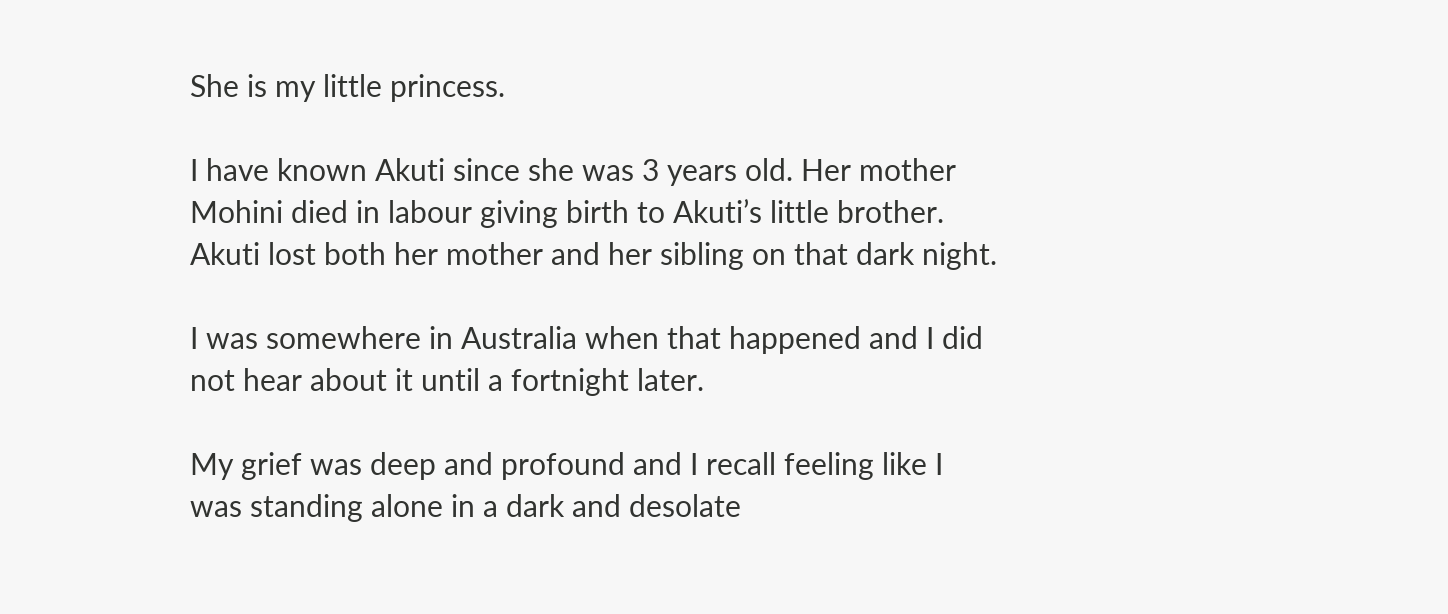She is my little princess.

I have known Akuti since she was 3 years old. Her mother Mohini died in labour giving birth to Akuti’s little brother. Akuti lost both her mother and her sibling on that dark night.

I was somewhere in Australia when that happened and I did not hear about it until a fortnight later.

My grief was deep and profound and I recall feeling like I was standing alone in a dark and desolate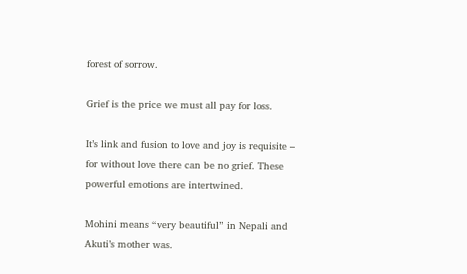forest of sorrow.

Grief is the price we must all pay for loss.

It’s link and fusion to love and joy is requisite – for without love there can be no grief. These powerful emotions are intertwined.

Mohini means “very beautiful” in Nepali and Akuti’s mother was.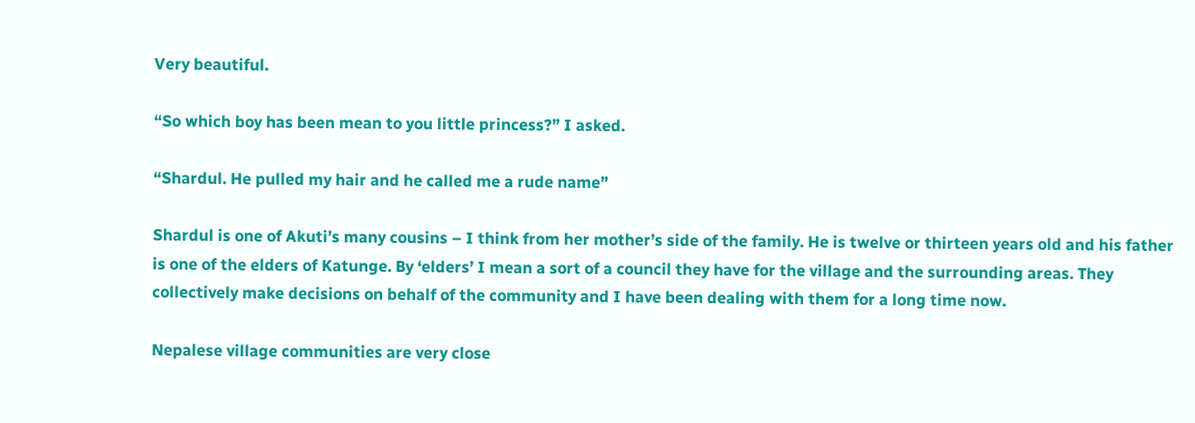Very beautiful.

“So which boy has been mean to you little princess?” I asked.

“Shardul. He pulled my hair and he called me a rude name”

Shardul is one of Akuti’s many cousins – I think from her mother’s side of the family. He is twelve or thirteen years old and his father is one of the elders of Katunge. By ‘elders’ I mean a sort of a council they have for the village and the surrounding areas. They collectively make decisions on behalf of the community and I have been dealing with them for a long time now.

Nepalese village communities are very close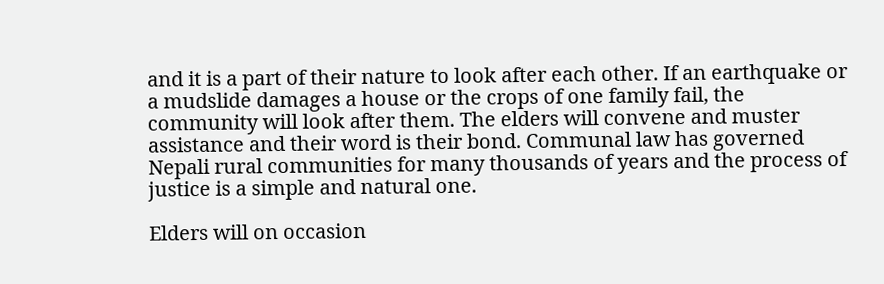and it is a part of their nature to look after each other. If an earthquake or a mudslide damages a house or the crops of one family fail, the community will look after them. The elders will convene and muster assistance and their word is their bond. Communal law has governed Nepali rural communities for many thousands of years and the process of justice is a simple and natural one.

Elders will on occasion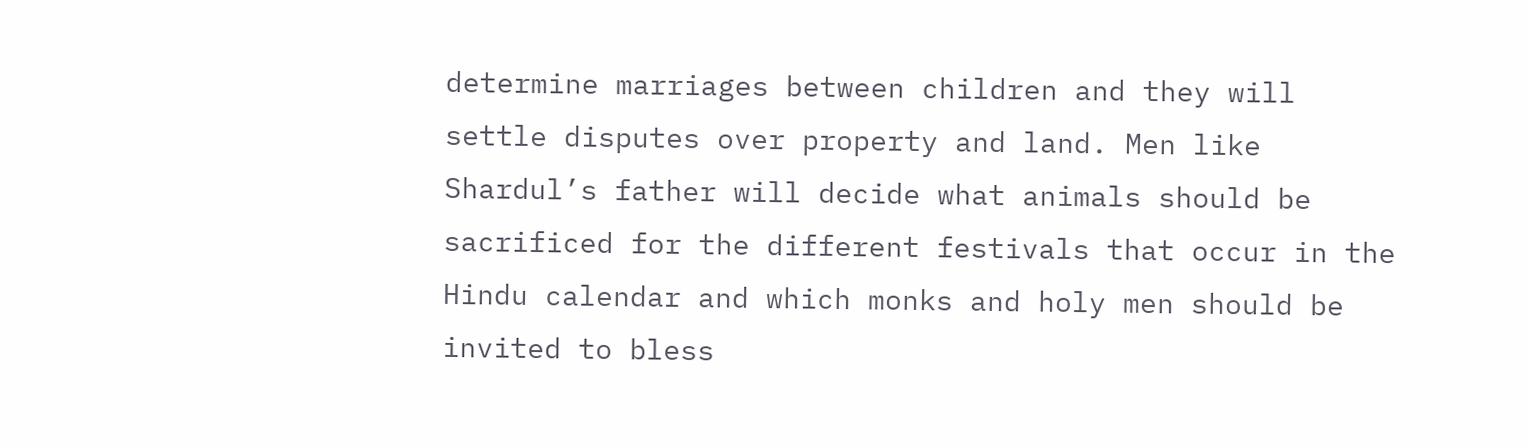determine marriages between children and they will settle disputes over property and land. Men like Shardul’s father will decide what animals should be sacrificed for the different festivals that occur in the Hindu calendar and which monks and holy men should be invited to bless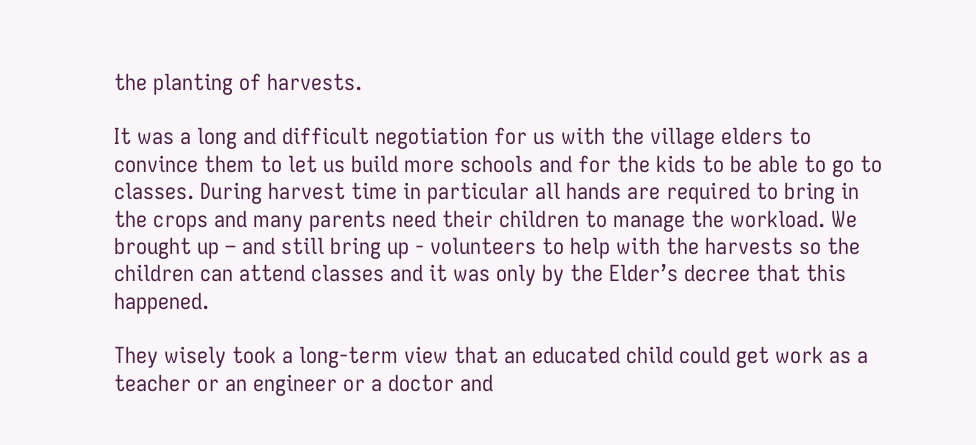the planting of harvests.

It was a long and difficult negotiation for us with the village elders to convince them to let us build more schools and for the kids to be able to go to classes. During harvest time in particular all hands are required to bring in the crops and many parents need their children to manage the workload. We brought up – and still bring up - volunteers to help with the harvests so the children can attend classes and it was only by the Elder’s decree that this happened.

They wisely took a long-term view that an educated child could get work as a teacher or an engineer or a doctor and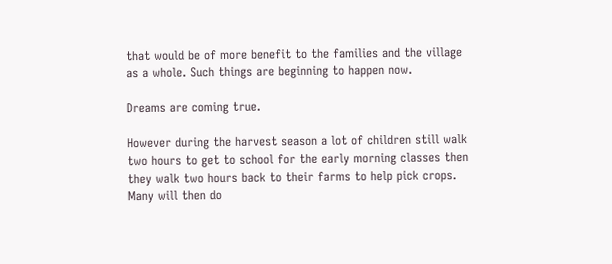that would be of more benefit to the families and the village as a whole. Such things are beginning to happen now.

Dreams are coming true.

However during the harvest season a lot of children still walk two hours to get to school for the early morning classes then they walk two hours back to their farms to help pick crops. Many will then do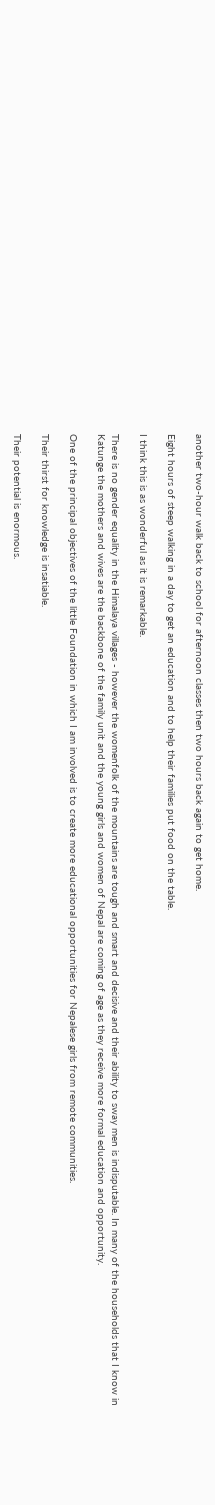another two-hour walk back to school for afternoon classes then two hours back again to get home.

Eight hours of steep walking in a day to get an education and to help their families put food on the table.

I think this is as wonderful as it is remarkable.

There is no gender equality in the Himalaya villages - however the womenfolk of the mountains are tough and smart and decisive and their ability to sway men is indisputable. In many of the households that I know in Katunge the mothers and wives are the backbone of the family unit and the young girls and women of Nepal are coming of age as they receive more formal education and opportunity.

One of the principal objectives of the little Foundation in which I am involved is to create more educational opportunities for Nepalese girls from remote communities.

Their thirst for knowledge is insatiable.

Their potential is enormous.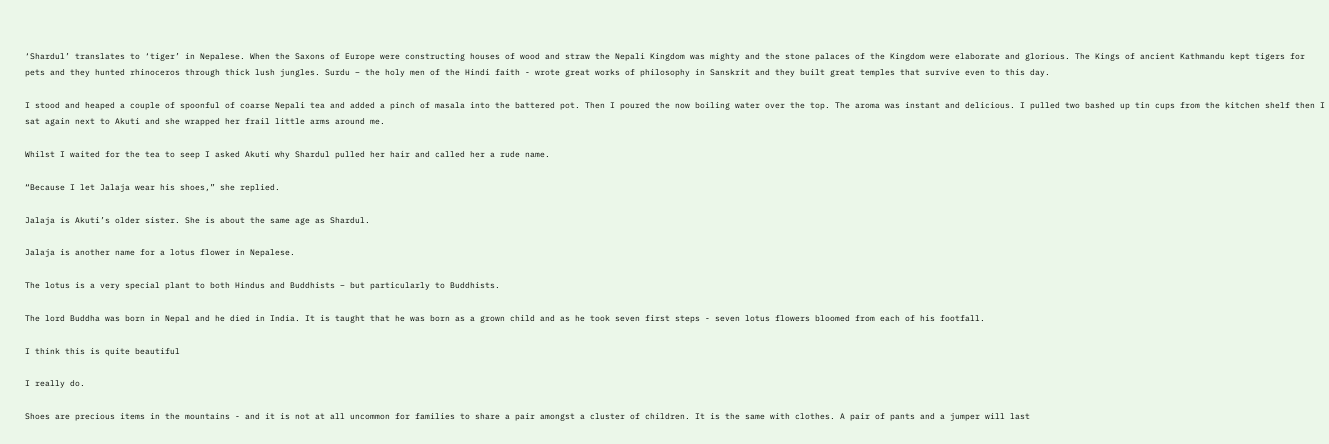‘Shardul’ translates to ‘tiger’ in Nepalese. When the Saxons of Europe were constructing houses of wood and straw the Nepali Kingdom was mighty and the stone palaces of the Kingdom were elaborate and glorious. The Kings of ancient Kathmandu kept tigers for pets and they hunted rhinoceros through thick lush jungles. Surdu – the holy men of the Hindi faith - wrote great works of philosophy in Sanskrit and they built great temples that survive even to this day.

I stood and heaped a couple of spoonful of coarse Nepali tea and added a pinch of masala into the battered pot. Then I poured the now boiling water over the top. The aroma was instant and delicious. I pulled two bashed up tin cups from the kitchen shelf then I sat again next to Akuti and she wrapped her frail little arms around me.

Whilst I waited for the tea to seep I asked Akuti why Shardul pulled her hair and called her a rude name.

“Because I let Jalaja wear his shoes,” she replied.

Jalaja is Akuti’s older sister. She is about the same age as Shardul.

Jalaja is another name for a lotus flower in Nepalese.

The lotus is a very special plant to both Hindus and Buddhists – but particularly to Buddhists.

The lord Buddha was born in Nepal and he died in India. It is taught that he was born as a grown child and as he took seven first steps - seven lotus flowers bloomed from each of his footfall.

I think this is quite beautiful

I really do.

Shoes are precious items in the mountains - and it is not at all uncommon for families to share a pair amongst a cluster of children. It is the same with clothes. A pair of pants and a jumper will last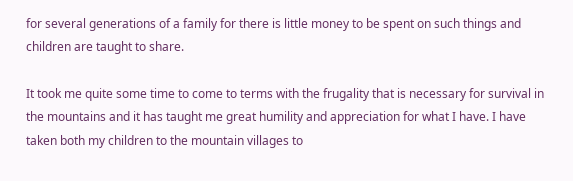for several generations of a family for there is little money to be spent on such things and children are taught to share.

It took me quite some time to come to terms with the frugality that is necessary for survival in the mountains and it has taught me great humility and appreciation for what I have. I have taken both my children to the mountain villages to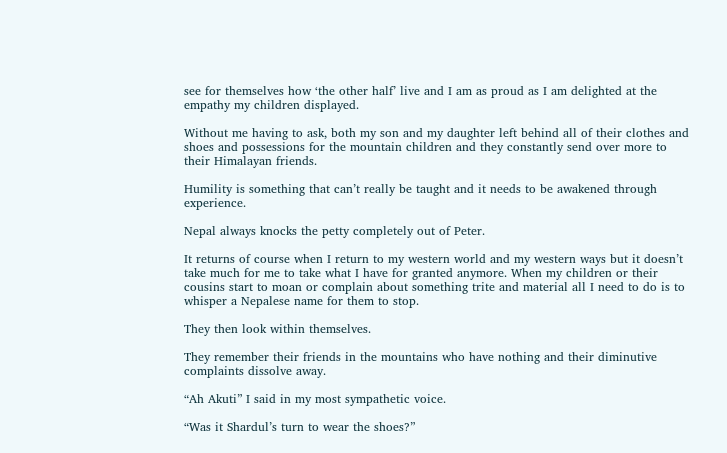see for themselves how ‘the other half’ live and I am as proud as I am delighted at the empathy my children displayed.

Without me having to ask, both my son and my daughter left behind all of their clothes and shoes and possessions for the mountain children and they constantly send over more to their Himalayan friends.

Humility is something that can’t really be taught and it needs to be awakened through experience.

Nepal always knocks the petty completely out of Peter.

It returns of course when I return to my western world and my western ways but it doesn’t take much for me to take what I have for granted anymore. When my children or their cousins start to moan or complain about something trite and material all I need to do is to whisper a Nepalese name for them to stop.

They then look within themselves.

They remember their friends in the mountains who have nothing and their diminutive complaints dissolve away.

“Ah Akuti” I said in my most sympathetic voice.

“Was it Shardul’s turn to wear the shoes?”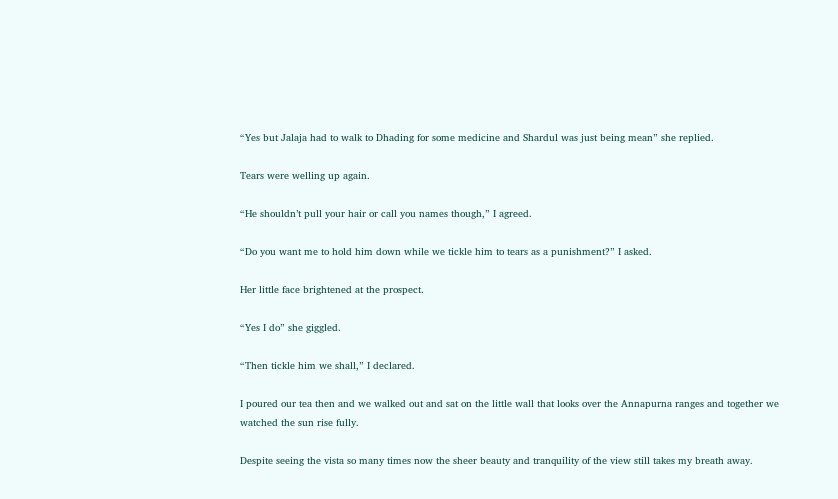“Yes but Jalaja had to walk to Dhading for some medicine and Shardul was just being mean” she replied.

Tears were welling up again.

“He shouldn’t pull your hair or call you names though,” I agreed.

“Do you want me to hold him down while we tickle him to tears as a punishment?” I asked.

Her little face brightened at the prospect.

“Yes I do” she giggled.

“Then tickle him we shall,” I declared.

I poured our tea then and we walked out and sat on the little wall that looks over the Annapurna ranges and together we watched the sun rise fully.

Despite seeing the vista so many times now the sheer beauty and tranquility of the view still takes my breath away.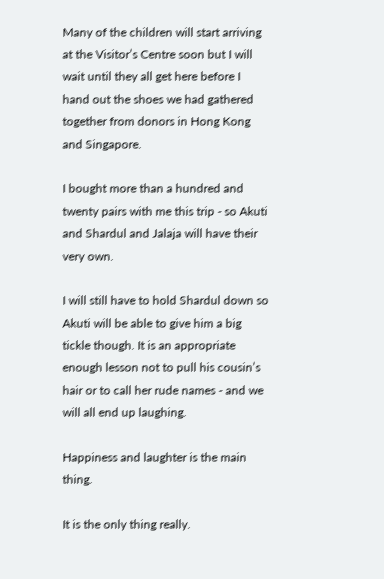Many of the children will start arriving at the Visitor’s Centre soon but I will wait until they all get here before I hand out the shoes we had gathered together from donors in Hong Kong and Singapore.

I bought more than a hundred and twenty pairs with me this trip - so Akuti and Shardul and Jalaja will have their very own.

I will still have to hold Shardul down so Akuti will be able to give him a big tickle though. It is an appropriate enough lesson not to pull his cousin’s hair or to call her rude names - and we will all end up laughing.

Happiness and laughter is the main thing.

It is the only thing really.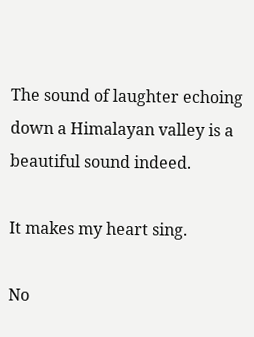The sound of laughter echoing down a Himalayan valley is a beautiful sound indeed.

It makes my heart sing.

No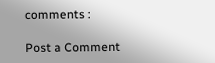comments :

Post a Comment